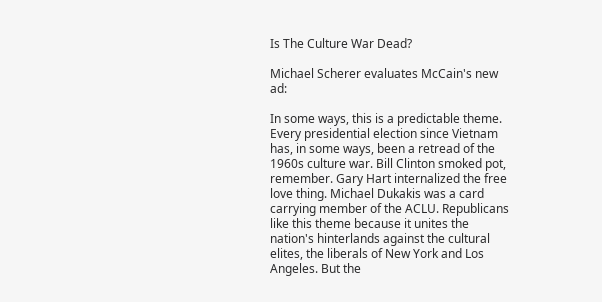Is The Culture War Dead?

Michael Scherer evaluates McCain's new ad:

In some ways, this is a predictable theme. Every presidential election since Vietnam has, in some ways, been a retread of the 1960s culture war. Bill Clinton smoked pot, remember. Gary Hart internalized the free love thing. Michael Dukakis was a card carrying member of the ACLU. Republicans like this theme because it unites the nation's hinterlands against the cultural elites, the liberals of New York and Los Angeles. But the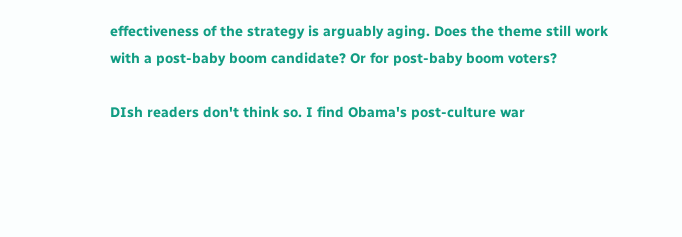effectiveness of the strategy is arguably aging. Does the theme still work with a post-baby boom candidate? Or for post-baby boom voters?

DIsh readers don't think so. I find Obama's post-culture war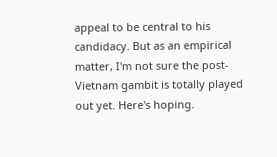appeal to be central to his candidacy. But as an empirical matter, I'm not sure the post-Vietnam gambit is totally played out yet. Here's hoping.